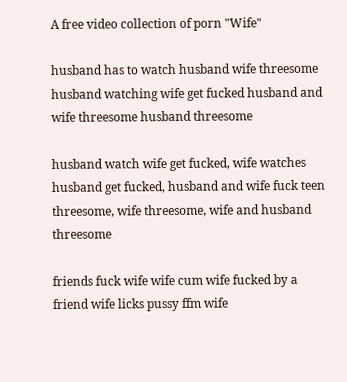A free video collection of porn "Wife"

husband has to watch husband wife threesome husband watching wife get fucked husband and wife threesome husband threesome

husband watch wife get fucked, wife watches husband get fucked, husband and wife fuck teen threesome, wife threesome, wife and husband threesome

friends fuck wife wife cum wife fucked by a friend wife licks pussy ffm wife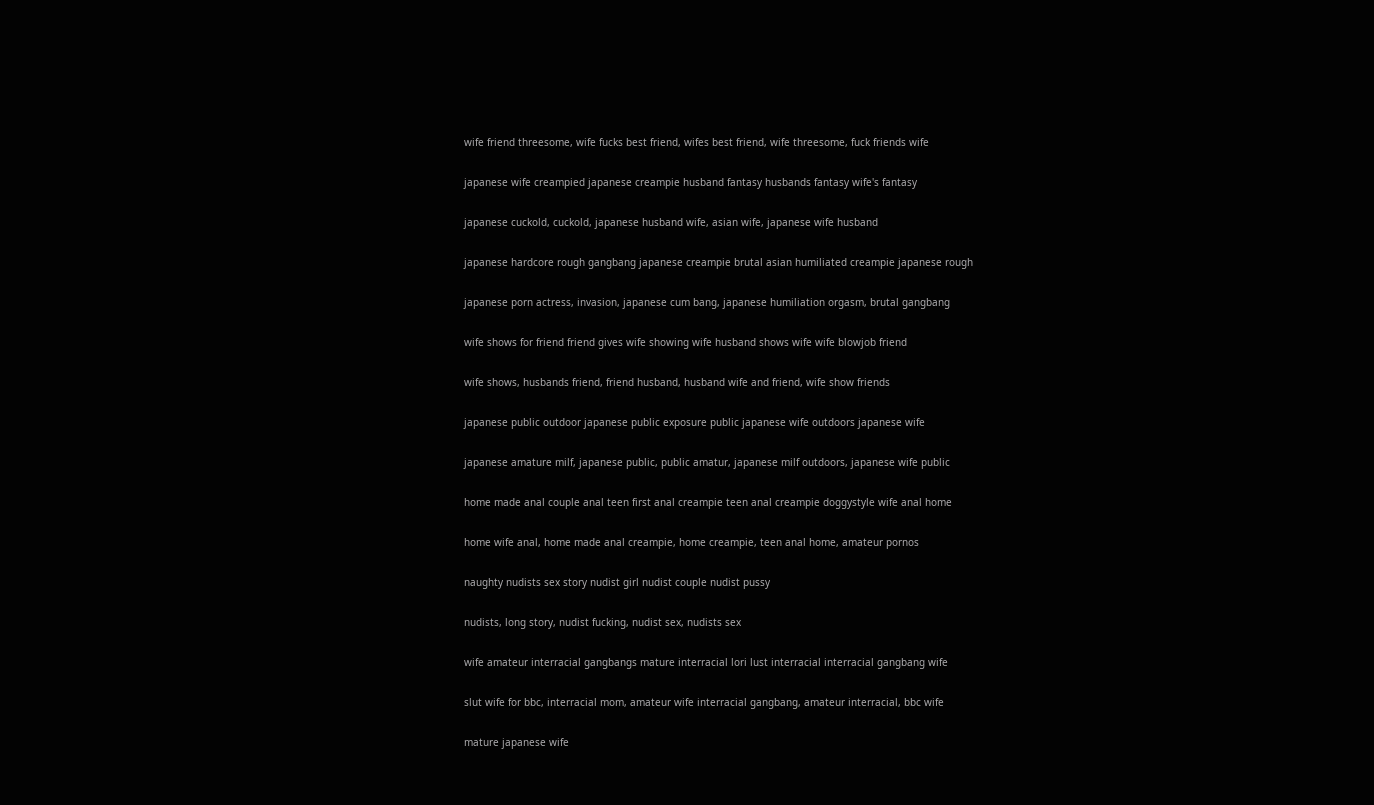wife friend threesome, wife fucks best friend, wifes best friend, wife threesome, fuck friends wife

japanese wife creampied japanese creampie husband fantasy husbands fantasy wife's fantasy

japanese cuckold, cuckold, japanese husband wife, asian wife, japanese wife husband

japanese hardcore rough gangbang japanese creampie brutal asian humiliated creampie japanese rough

japanese porn actress, invasion, japanese cum bang, japanese humiliation orgasm, brutal gangbang

wife shows for friend friend gives wife showing wife husband shows wife wife blowjob friend

wife shows, husbands friend, friend husband, husband wife and friend, wife show friends

japanese public outdoor japanese public exposure public japanese wife outdoors japanese wife

japanese amature milf, japanese public, public amatur, japanese milf outdoors, japanese wife public

home made anal couple anal teen first anal creampie teen anal creampie doggystyle wife anal home

home wife anal, home made anal creampie, home creampie, teen anal home, amateur pornos

naughty nudists sex story nudist girl nudist couple nudist pussy

nudists, long story, nudist fucking, nudist sex, nudists sex

wife amateur interracial gangbangs mature interracial lori lust interracial interracial gangbang wife

slut wife for bbc, interracial mom, amateur wife interracial gangbang, amateur interracial, bbc wife

mature japanese wife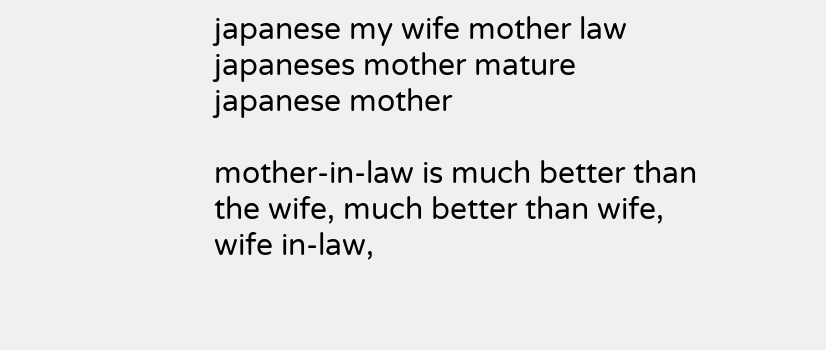japanese my wife mother law japaneses mother mature japanese mother

mother-in-law is much better than the wife, much better than wife, wife in-law,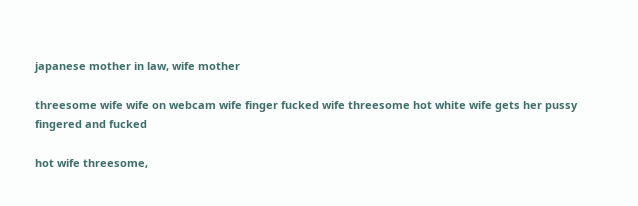japanese mother in law, wife mother

threesome wife wife on webcam wife finger fucked wife threesome hot white wife gets her pussy fingered and fucked

hot wife threesome,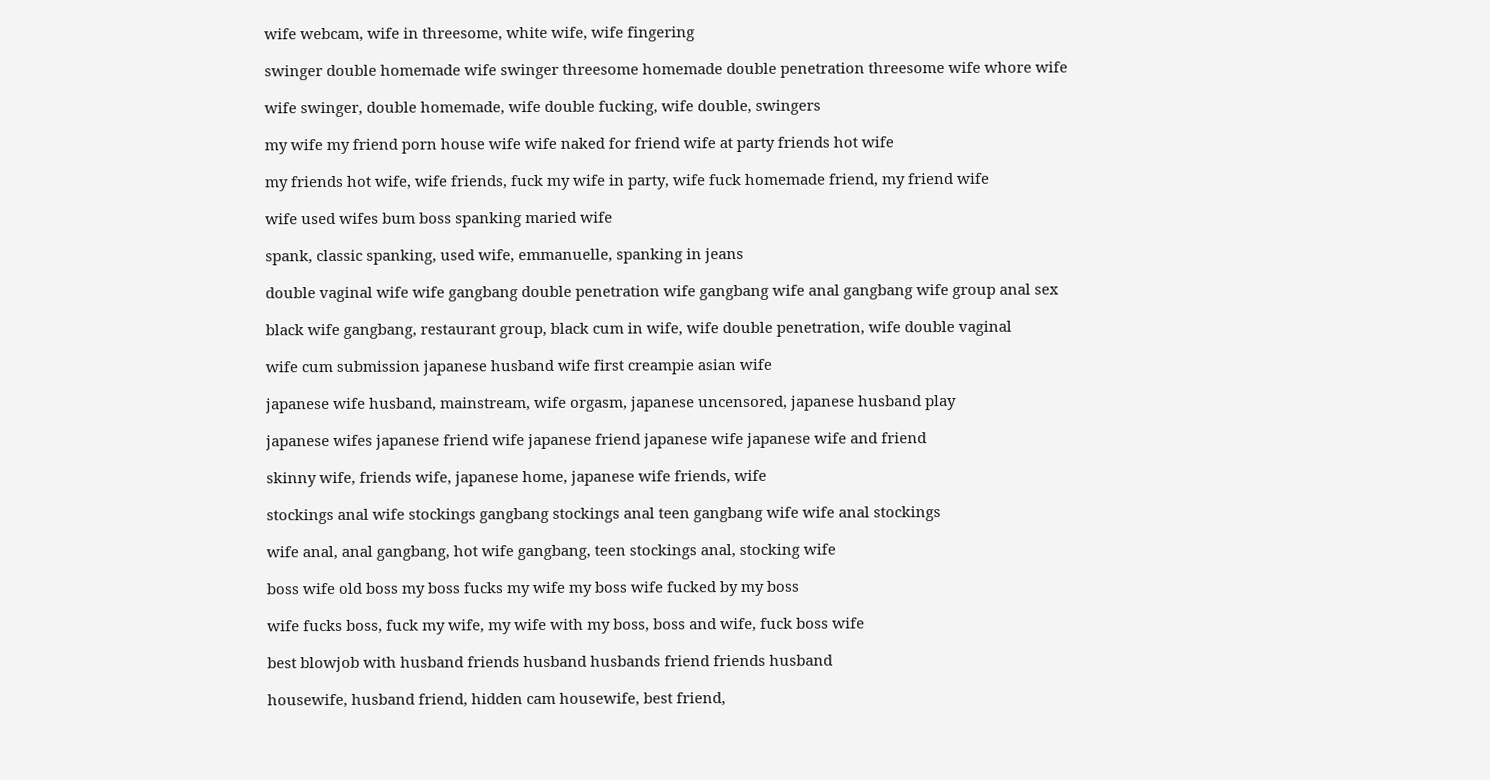wife webcam, wife in threesome, white wife, wife fingering

swinger double homemade wife swinger threesome homemade double penetration threesome wife whore wife

wife swinger, double homemade, wife double fucking, wife double, swingers

my wife my friend porn house wife wife naked for friend wife at party friends hot wife

my friends hot wife, wife friends, fuck my wife in party, wife fuck homemade friend, my friend wife

wife used wifes bum boss spanking maried wife

spank, classic spanking, used wife, emmanuelle, spanking in jeans

double vaginal wife wife gangbang double penetration wife gangbang wife anal gangbang wife group anal sex

black wife gangbang, restaurant group, black cum in wife, wife double penetration, wife double vaginal

wife cum submission japanese husband wife first creampie asian wife

japanese wife husband, mainstream, wife orgasm, japanese uncensored, japanese husband play

japanese wifes japanese friend wife japanese friend japanese wife japanese wife and friend

skinny wife, friends wife, japanese home, japanese wife friends, wife

stockings anal wife stockings gangbang stockings anal teen gangbang wife wife anal stockings

wife anal, anal gangbang, hot wife gangbang, teen stockings anal, stocking wife

boss wife old boss my boss fucks my wife my boss wife fucked by my boss

wife fucks boss, fuck my wife, my wife with my boss, boss and wife, fuck boss wife

best blowjob with husband friends husband husbands friend friends husband

housewife, husband friend, hidden cam housewife, best friend,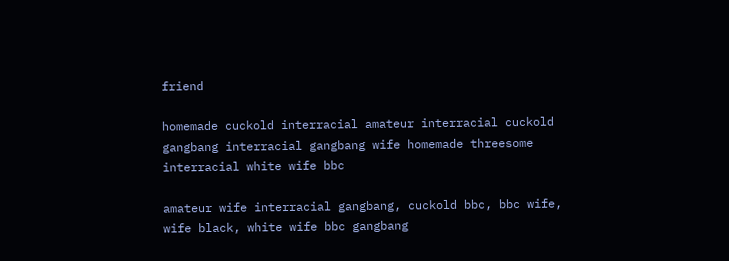friend

homemade cuckold interracial amateur interracial cuckold gangbang interracial gangbang wife homemade threesome interracial white wife bbc

amateur wife interracial gangbang, cuckold bbc, bbc wife, wife black, white wife bbc gangbang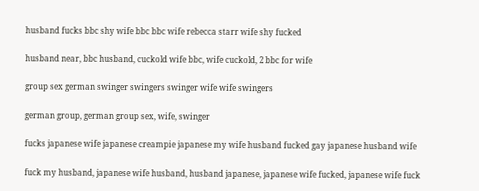husband fucks bbc shy wife bbc bbc wife rebecca starr wife shy fucked

husband near, bbc husband, cuckold wife bbc, wife cuckold, 2 bbc for wife

group sex german swinger swingers swinger wife wife swingers

german group, german group sex, wife, swinger

fucks japanese wife japanese creampie japanese my wife husband fucked gay japanese husband wife

fuck my husband, japanese wife husband, husband japanese, japanese wife fucked, japanese wife fuck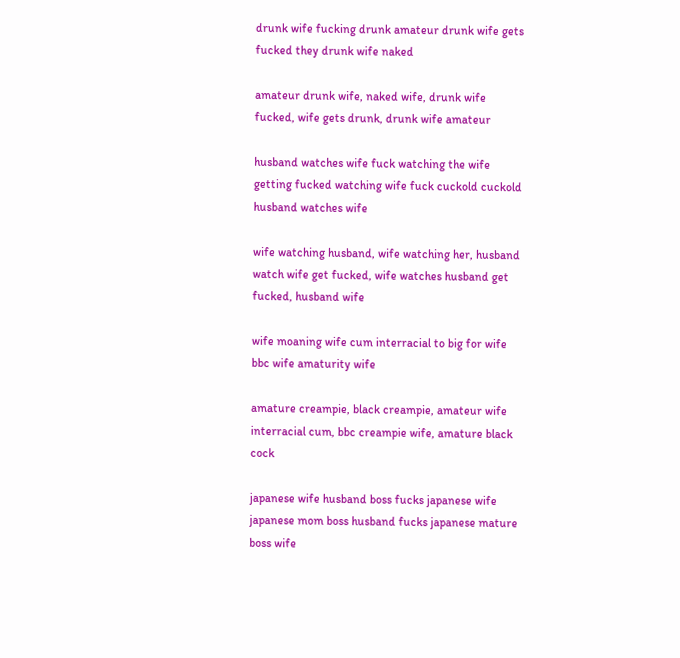drunk wife fucking drunk amateur drunk wife gets fucked they drunk wife naked

amateur drunk wife, naked wife, drunk wife fucked, wife gets drunk, drunk wife amateur

husband watches wife fuck watching the wife getting fucked watching wife fuck cuckold cuckold husband watches wife

wife watching husband, wife watching her, husband watch wife get fucked, wife watches husband get fucked, husband wife

wife moaning wife cum interracial to big for wife bbc wife amaturity wife

amature creampie, black creampie, amateur wife interracial cum, bbc creampie wife, amature black cock

japanese wife husband boss fucks japanese wife japanese mom boss husband fucks japanese mature boss wife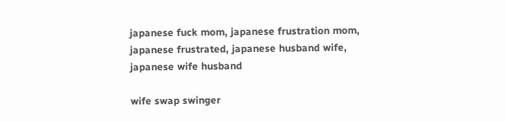japanese fuck mom, japanese frustration mom, japanese frustrated, japanese husband wife, japanese wife husband

wife swap swinger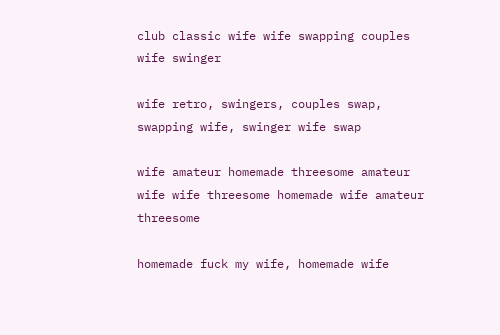club classic wife wife swapping couples wife swinger

wife retro, swingers, couples swap, swapping wife, swinger wife swap

wife amateur homemade threesome amateur wife wife threesome homemade wife amateur threesome

homemade fuck my wife, homemade wife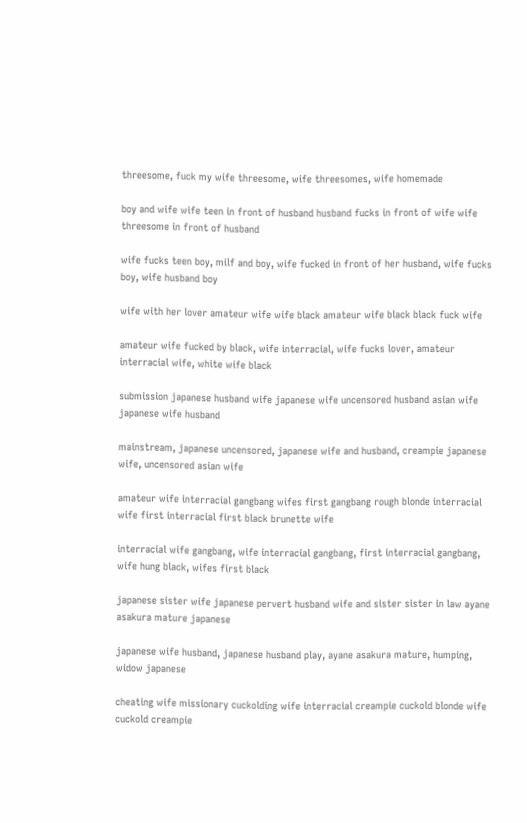threesome, fuck my wife threesome, wife threesomes, wife homemade

boy and wife wife teen in front of husband husband fucks in front of wife wife threesome in front of husband

wife fucks teen boy, milf and boy, wife fucked in front of her husband, wife fucks boy, wife husband boy

wife with her lover amateur wife wife black amateur wife black black fuck wife

amateur wife fucked by black, wife interracial, wife fucks lover, amateur interracial wife, white wife black

submission japanese husband wife japanese wife uncensored husband asian wife japanese wife husband

mainstream, japanese uncensored, japanese wife and husband, creampie japanese wife, uncensored asian wife

amateur wife interracial gangbang wifes first gangbang rough blonde interracial wife first interracial first black brunette wife

interracial wife gangbang, wife interracial gangbang, first interracial gangbang, wife hung black, wifes first black

japanese sister wife japanese pervert husband wife and sister sister in law ayane asakura mature japanese

japanese wife husband, japanese husband play, ayane asakura mature, humping, widow japanese

cheating wife missionary cuckolding wife interracial creampie cuckold blonde wife cuckold creampie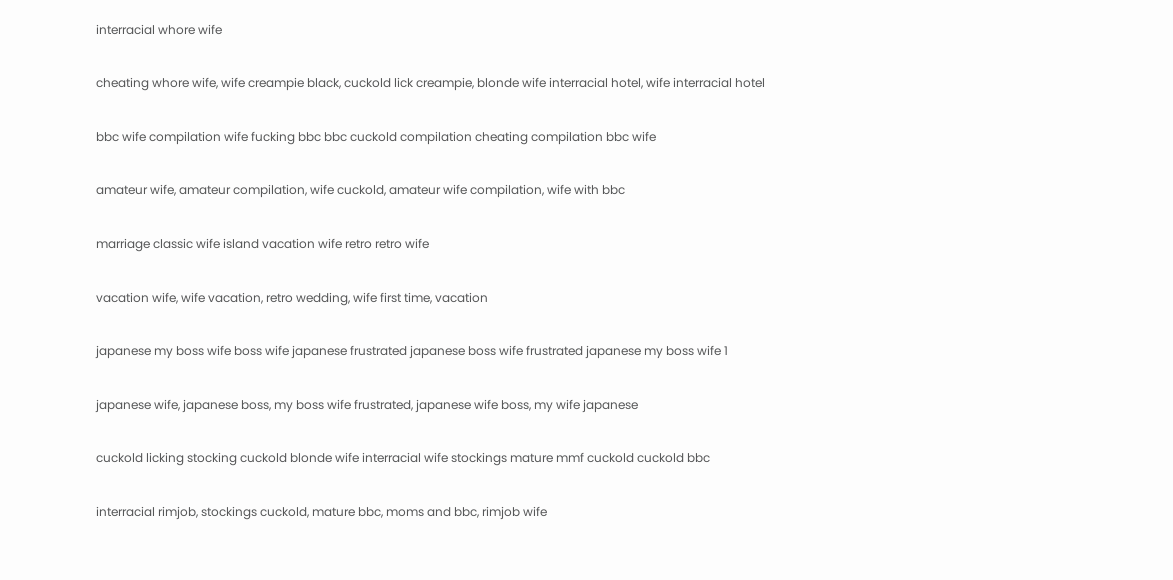interracial whore wife

cheating whore wife, wife creampie black, cuckold lick creampie, blonde wife interracial hotel, wife interracial hotel

bbc wife compilation wife fucking bbc bbc cuckold compilation cheating compilation bbc wife

amateur wife, amateur compilation, wife cuckold, amateur wife compilation, wife with bbc

marriage classic wife island vacation wife retro retro wife

vacation wife, wife vacation, retro wedding, wife first time, vacation

japanese my boss wife boss wife japanese frustrated japanese boss wife frustrated japanese my boss wife 1

japanese wife, japanese boss, my boss wife frustrated, japanese wife boss, my wife japanese

cuckold licking stocking cuckold blonde wife interracial wife stockings mature mmf cuckold cuckold bbc

interracial rimjob, stockings cuckold, mature bbc, moms and bbc, rimjob wife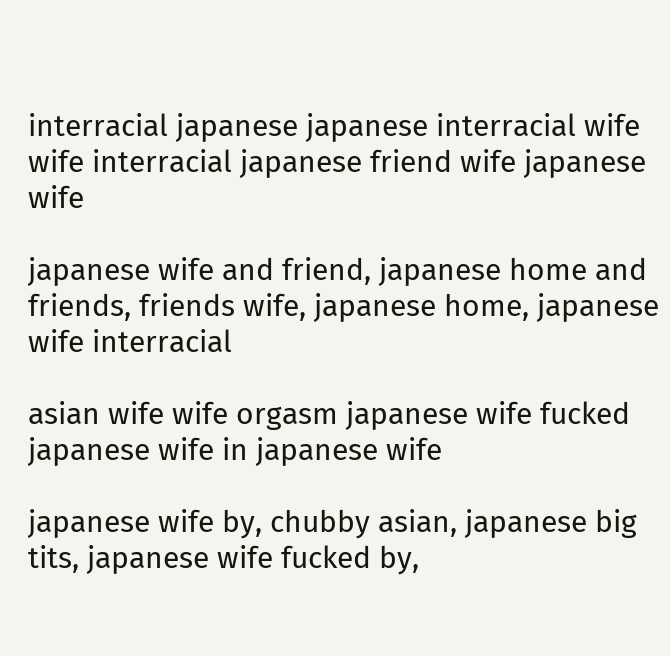interracial japanese japanese interracial wife wife interracial japanese friend wife japanese wife

japanese wife and friend, japanese home and friends, friends wife, japanese home, japanese wife interracial

asian wife wife orgasm japanese wife fucked japanese wife in japanese wife

japanese wife by, chubby asian, japanese big tits, japanese wife fucked by,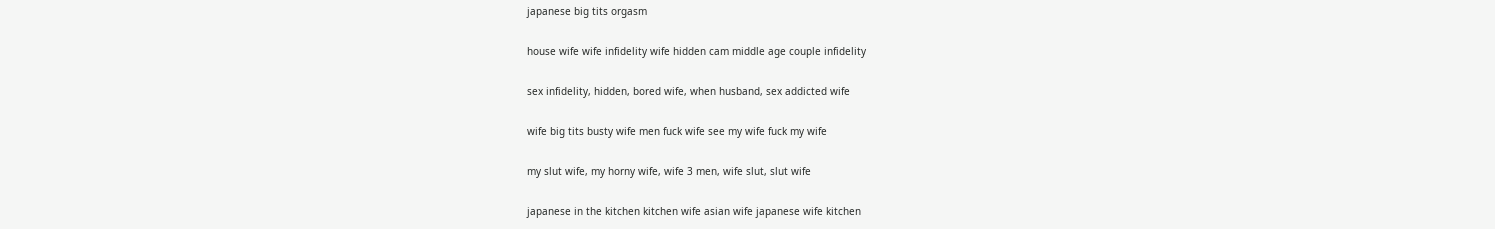japanese big tits orgasm

house wife wife infidelity wife hidden cam middle age couple infidelity

sex infidelity, hidden, bored wife, when husband, sex addicted wife

wife big tits busty wife men fuck wife see my wife fuck my wife

my slut wife, my horny wife, wife 3 men, wife slut, slut wife

japanese in the kitchen kitchen wife asian wife japanese wife kitchen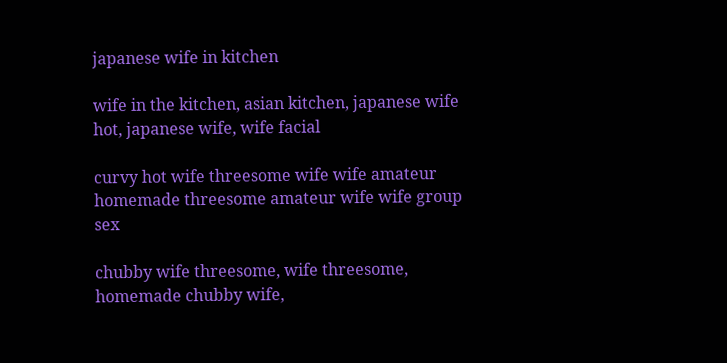japanese wife in kitchen

wife in the kitchen, asian kitchen, japanese wife hot, japanese wife, wife facial

curvy hot wife threesome wife wife amateur homemade threesome amateur wife wife group sex

chubby wife threesome, wife threesome, homemade chubby wife,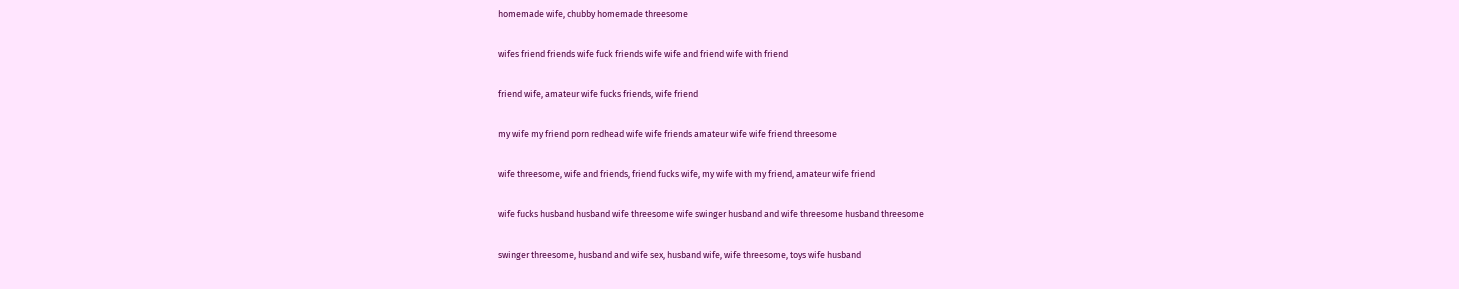homemade wife, chubby homemade threesome

wifes friend friends wife fuck friends wife wife and friend wife with friend

friend wife, amateur wife fucks friends, wife friend

my wife my friend porn redhead wife wife friends amateur wife wife friend threesome

wife threesome, wife and friends, friend fucks wife, my wife with my friend, amateur wife friend

wife fucks husband husband wife threesome wife swinger husband and wife threesome husband threesome

swinger threesome, husband and wife sex, husband wife, wife threesome, toys wife husband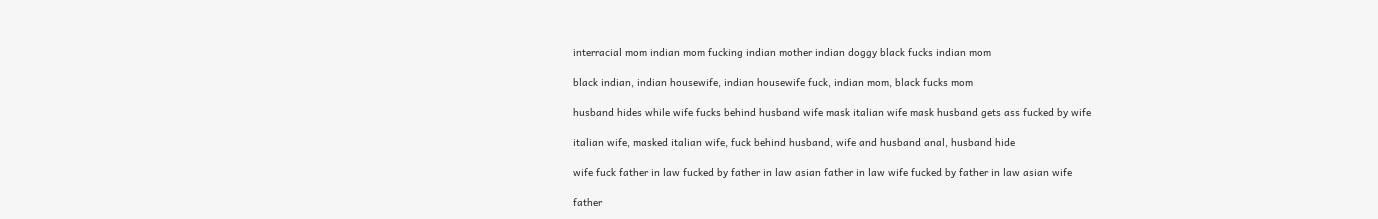interracial mom indian mom fucking indian mother indian doggy black fucks indian mom

black indian, indian housewife, indian housewife fuck, indian mom, black fucks mom

husband hides while wife fucks behind husband wife mask italian wife mask husband gets ass fucked by wife

italian wife, masked italian wife, fuck behind husband, wife and husband anal, husband hide

wife fuck father in law fucked by father in law asian father in law wife fucked by father in law asian wife

father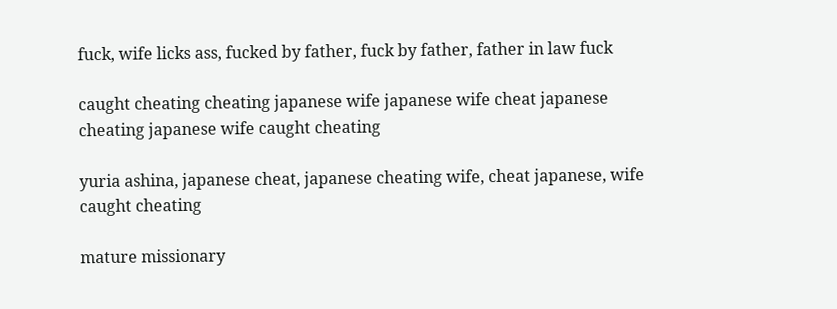fuck, wife licks ass, fucked by father, fuck by father, father in law fuck

caught cheating cheating japanese wife japanese wife cheat japanese cheating japanese wife caught cheating

yuria ashina, japanese cheat, japanese cheating wife, cheat japanese, wife caught cheating

mature missionary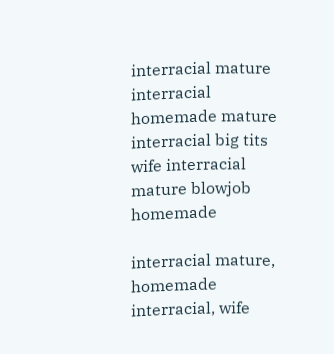interracial mature interracial homemade mature interracial big tits wife interracial mature blowjob homemade

interracial mature, homemade interracial, wife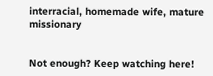interracial, homemade wife, mature missionary


Not enough? Keep watching here!